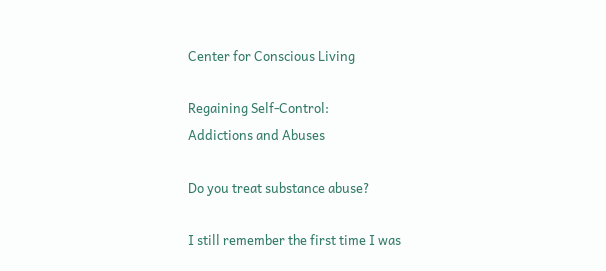Center for Conscious Living

Regaining Self-Control:
Addictions and Abuses

Do you treat substance abuse?

I still remember the first time I was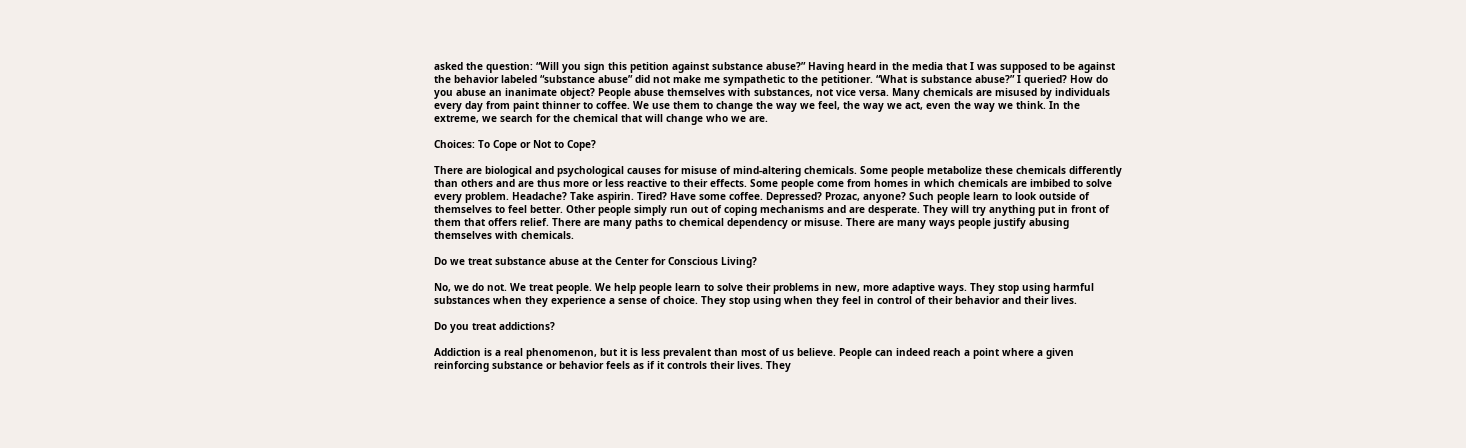asked the question: “Will you sign this petition against substance abuse?” Having heard in the media that I was supposed to be against the behavior labeled “substance abuse” did not make me sympathetic to the petitioner. “What is substance abuse?” I queried? How do you abuse an inanimate object? People abuse themselves with substances, not vice versa. Many chemicals are misused by individuals every day from paint thinner to coffee. We use them to change the way we feel, the way we act, even the way we think. In the extreme, we search for the chemical that will change who we are.

Choices: To Cope or Not to Cope?

There are biological and psychological causes for misuse of mind-altering chemicals. Some people metabolize these chemicals differently than others and are thus more or less reactive to their effects. Some people come from homes in which chemicals are imbibed to solve every problem. Headache? Take aspirin. Tired? Have some coffee. Depressed? Prozac, anyone? Such people learn to look outside of themselves to feel better. Other people simply run out of coping mechanisms and are desperate. They will try anything put in front of them that offers relief. There are many paths to chemical dependency or misuse. There are many ways people justify abusing themselves with chemicals.

Do we treat substance abuse at the Center for Conscious Living?

No, we do not. We treat people. We help people learn to solve their problems in new, more adaptive ways. They stop using harmful substances when they experience a sense of choice. They stop using when they feel in control of their behavior and their lives.

Do you treat addictions?

Addiction is a real phenomenon, but it is less prevalent than most of us believe. People can indeed reach a point where a given reinforcing substance or behavior feels as if it controls their lives. They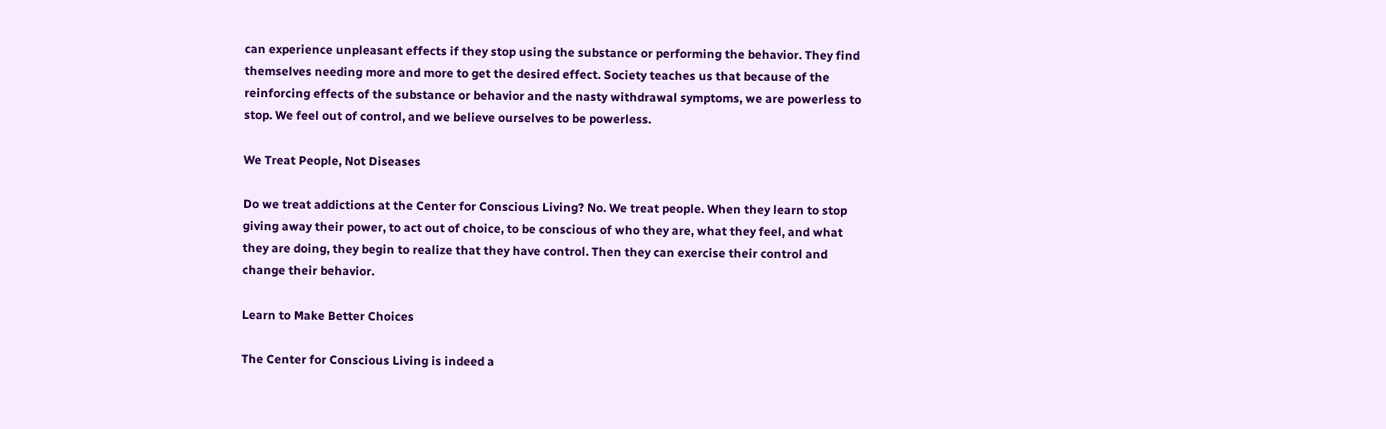can experience unpleasant effects if they stop using the substance or performing the behavior. They find themselves needing more and more to get the desired effect. Society teaches us that because of the reinforcing effects of the substance or behavior and the nasty withdrawal symptoms, we are powerless to stop. We feel out of control, and we believe ourselves to be powerless.

We Treat People, Not Diseases

Do we treat addictions at the Center for Conscious Living? No. We treat people. When they learn to stop giving away their power, to act out of choice, to be conscious of who they are, what they feel, and what they are doing, they begin to realize that they have control. Then they can exercise their control and change their behavior.

Learn to Make Better Choices

The Center for Conscious Living is indeed a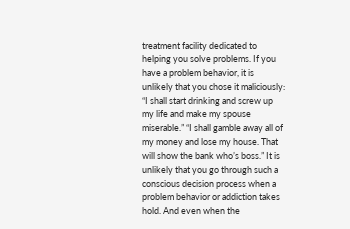treatment facility dedicated to helping you solve problems. If you have a problem behavior, it is unlikely that you chose it maliciously: “I shall start drinking and screw up my life and make my spouse miserable.” “I shall gamble away all of my money and lose my house. That will show the bank who’s boss.” It is unlikely that you go through such a conscious decision process when a problem behavior or addiction takes hold. And even when the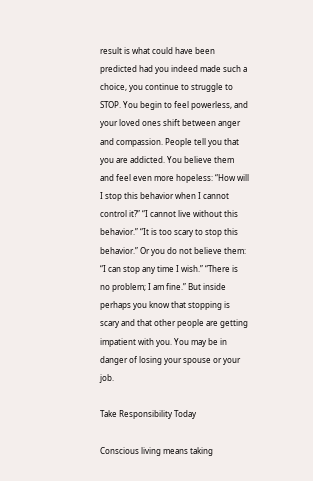result is what could have been predicted had you indeed made such a choice, you continue to struggle to STOP. You begin to feel powerless, and your loved ones shift between anger and compassion. People tell you that you are addicted. You believe them and feel even more hopeless: “How will I stop this behavior when I cannot control it?” “I cannot live without this behavior.” “It is too scary to stop this behavior.” Or you do not believe them: “I can stop any time I wish.” “There is no problem; I am fine.” But inside perhaps you know that stopping is scary and that other people are getting impatient with you. You may be in danger of losing your spouse or your job.

Take Responsibility Today

Conscious living means taking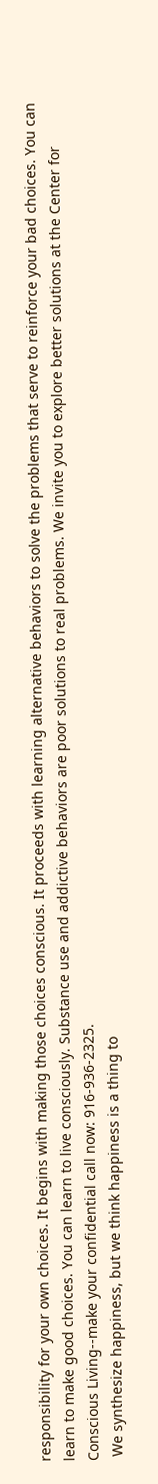responsibility for your own choices. It begins with making those choices conscious. It proceeds with learning alternative behaviors to solve the problems that serve to reinforce your bad choices. You can learn to make good choices. You can learn to live consciously. Substance use and addictive behaviors are poor solutions to real problems. We invite you to explore better solutions at the Center for Conscious Living--make your confidential call now: 916-936-2325.
 We synthesize happiness, but we think happiness is a thing to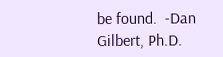be found.  -Dan Gilbert, Ph.D.